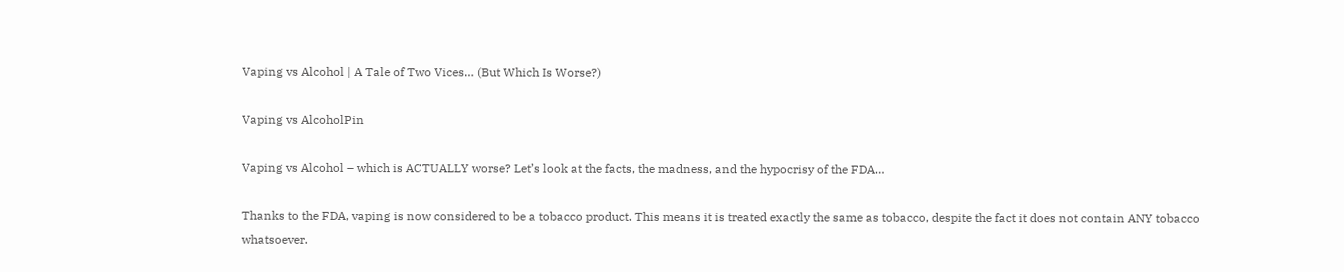Vaping vs Alcohol | A Tale of Two Vices… (But Which Is Worse?)

Vaping vs AlcoholPin

Vaping vs Alcohol – which is ACTUALLY worse? Let’s look at the facts, the madness, and the hypocrisy of the FDA…

Thanks to the FDA, vaping is now considered to be a tobacco product. This means it is treated exactly the same as tobacco, despite the fact it does not contain ANY tobacco whatsoever.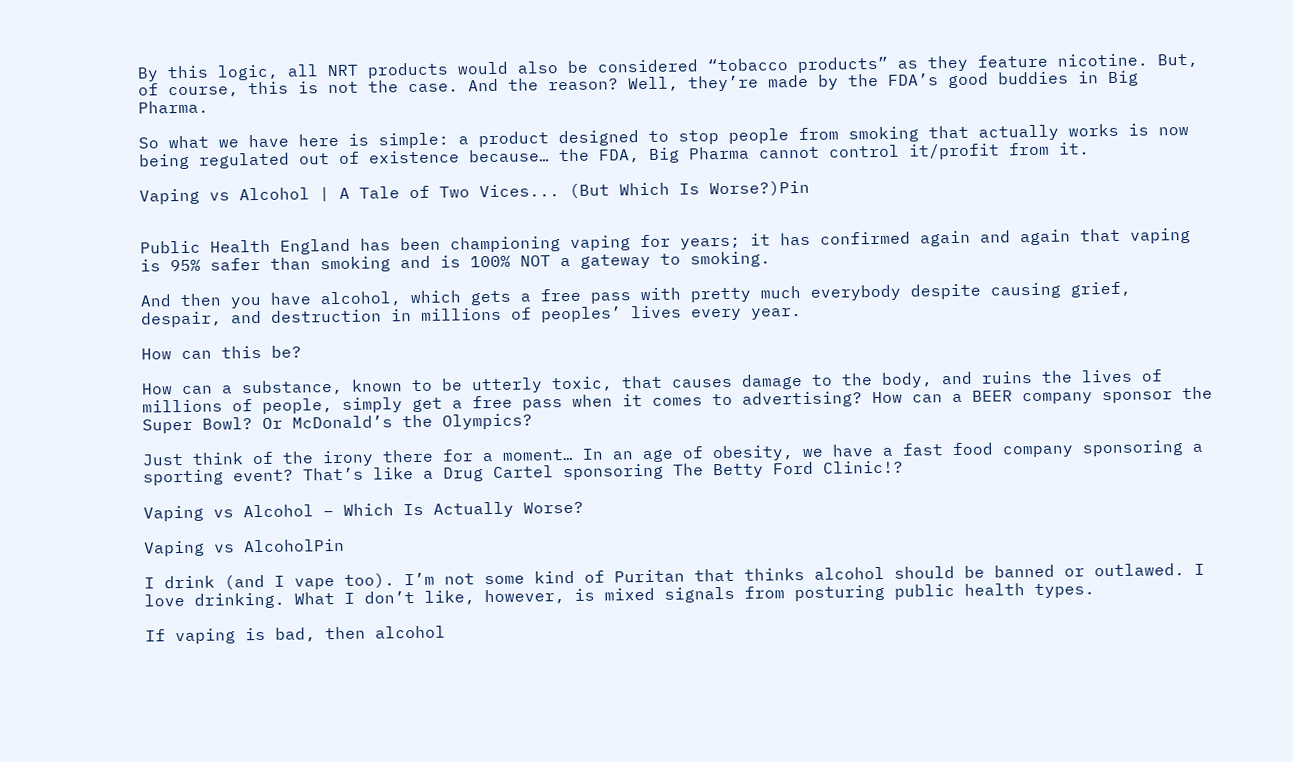By this logic, all NRT products would also be considered “tobacco products” as they feature nicotine. But, of course, this is not the case. And the reason? Well, they’re made by the FDA’s good buddies in Big Pharma.

So what we have here is simple: a product designed to stop people from smoking that actually works is now being regulated out of existence because… the FDA, Big Pharma cannot control it/profit from it.

Vaping vs Alcohol | A Tale of Two Vices... (But Which Is Worse?)Pin


Public Health England has been championing vaping for years; it has confirmed again and again that vaping is 95% safer than smoking and is 100% NOT a gateway to smoking.

And then you have alcohol, which gets a free pass with pretty much everybody despite causing grief, despair, and destruction in millions of peoples’ lives every year.

How can this be?

How can a substance, known to be utterly toxic, that causes damage to the body, and ruins the lives of millions of people, simply get a free pass when it comes to advertising? How can a BEER company sponsor the Super Bowl? Or McDonald’s the Olympics?

Just think of the irony there for a moment… In an age of obesity, we have a fast food company sponsoring a sporting event? That’s like a Drug Cartel sponsoring The Betty Ford Clinic!?

Vaping vs Alcohol – Which Is Actually Worse?

Vaping vs AlcoholPin

I drink (and I vape too). I’m not some kind of Puritan that thinks alcohol should be banned or outlawed. I love drinking. What I don’t like, however, is mixed signals from posturing public health types.

If vaping is bad, then alcohol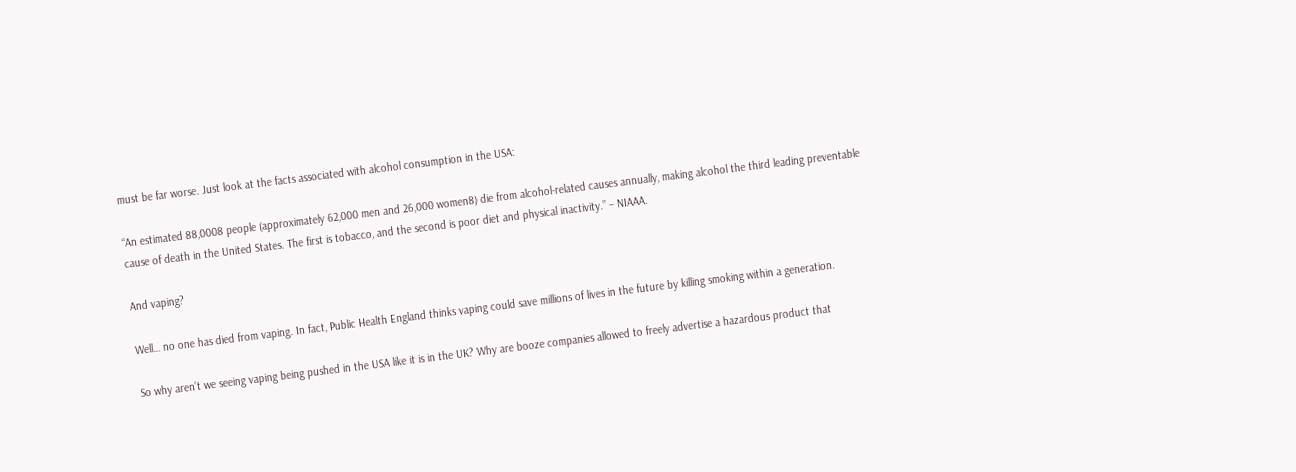must be far worse. Just look at the facts associated with alcohol consumption in the USA:

“An estimated 88,0008 people (approximately 62,000 men and 26,000 women8) die from alcohol-related causes annually, making alcohol the third leading preventable cause of death in the United States. The first is tobacco, and the second is poor diet and physical inactivity.” – NIAAA.

And vaping?

Well… no one has died from vaping. In fact, Public Health England thinks vaping could save millions of lives in the future by killing smoking within a generation.

So why aren’t we seeing vaping being pushed in the USA like it is in the UK? Why are booze companies allowed to freely advertise a hazardous product that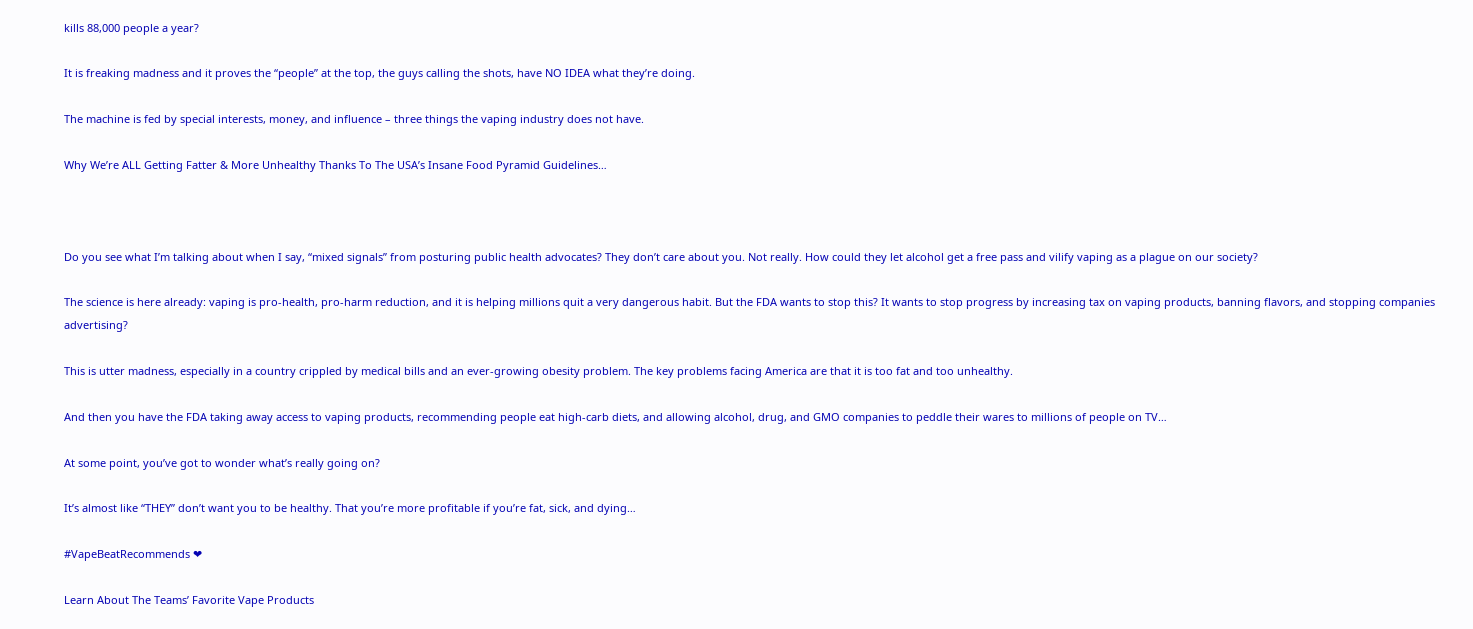kills 88,000 people a year?

It is freaking madness and it proves the “people” at the top, the guys calling the shots, have NO IDEA what they’re doing.

The machine is fed by special interests, money, and influence – three things the vaping industry does not have.

Why We’re ALL Getting Fatter & More Unhealthy Thanks To The USA’s Insane Food Pyramid Guidelines…



Do you see what I’m talking about when I say, “mixed signals” from posturing public health advocates? They don’t care about you. Not really. How could they let alcohol get a free pass and vilify vaping as a plague on our society?

The science is here already: vaping is pro-health, pro-harm reduction, and it is helping millions quit a very dangerous habit. But the FDA wants to stop this? It wants to stop progress by increasing tax on vaping products, banning flavors, and stopping companies advertising?

This is utter madness, especially in a country crippled by medical bills and an ever-growing obesity problem. The key problems facing America are that it is too fat and too unhealthy.

And then you have the FDA taking away access to vaping products, recommending people eat high-carb diets, and allowing alcohol, drug, and GMO companies to peddle their wares to millions of people on TV…

At some point, you’ve got to wonder what’s really going on?

It’s almost like “THEY” don’t want you to be healthy. That you’re more profitable if you’re fat, sick, and dying…

#VapeBeatRecommends ❤

Learn About The Teams’ Favorite Vape Products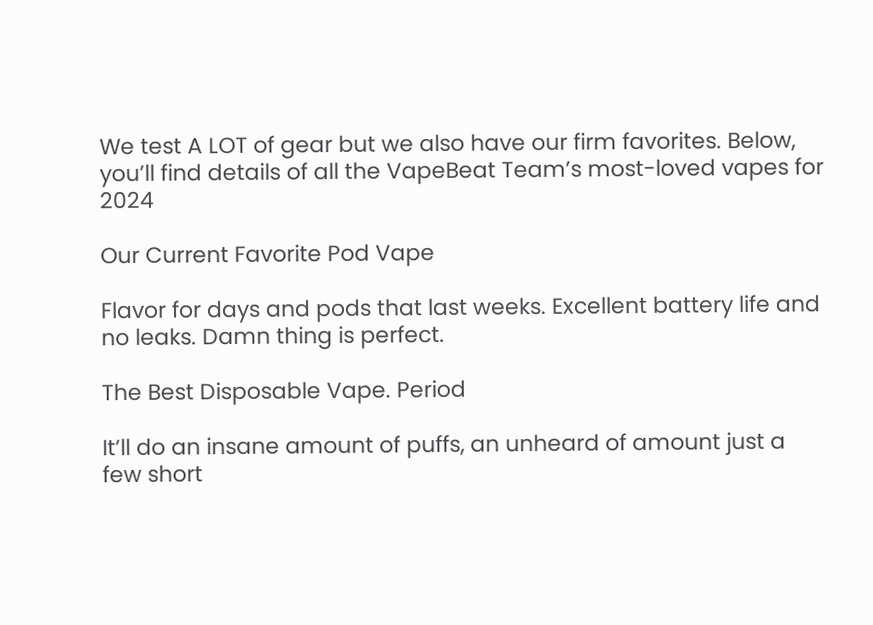We test A LOT of gear but we also have our firm favorites. Below, you’ll find details of all the VapeBeat Team’s most-loved vapes for 2024

Our Current Favorite Pod Vape

Flavor for days and pods that last weeks. Excellent battery life and no leaks. Damn thing is perfect.

The Best Disposable Vape. Period

It’ll do an insane amount of puffs, an unheard of amount just a few short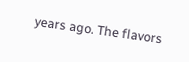years ago. The flavors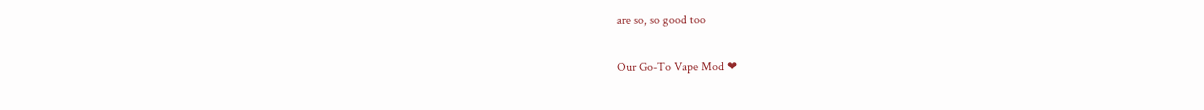are so, so good too

Our Go-To Vape Mod ❤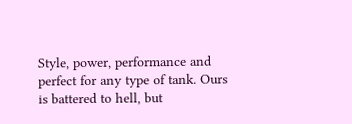Style, power, performance and perfect for any type of tank. Ours is battered to hell, but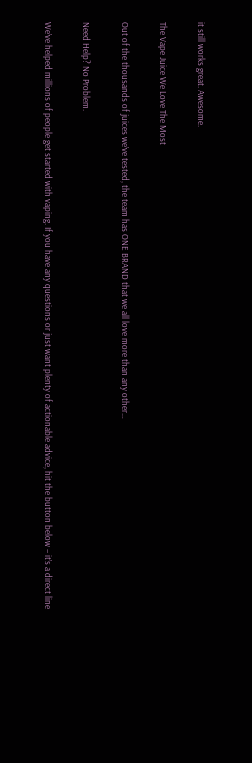it still works great. Awesome.

The Vape Juice We Love The Most

Out of the thousands of juices we’ve tested, the team has ONE BRAND that we all love more than any other…

Need Help? No Problem.

We’ve helped millions of people get started with vaping. If you have any questions or just want plenty of actionable advice, hit the button below – it’s a direct line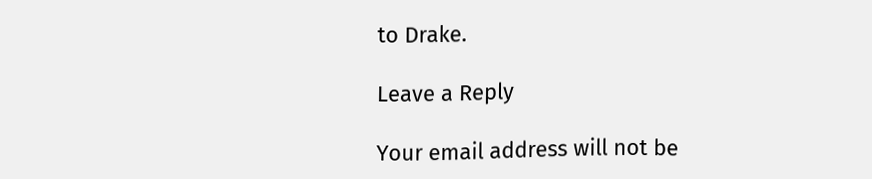to Drake.

Leave a Reply

Your email address will not be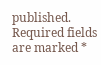published. Required fields are marked *